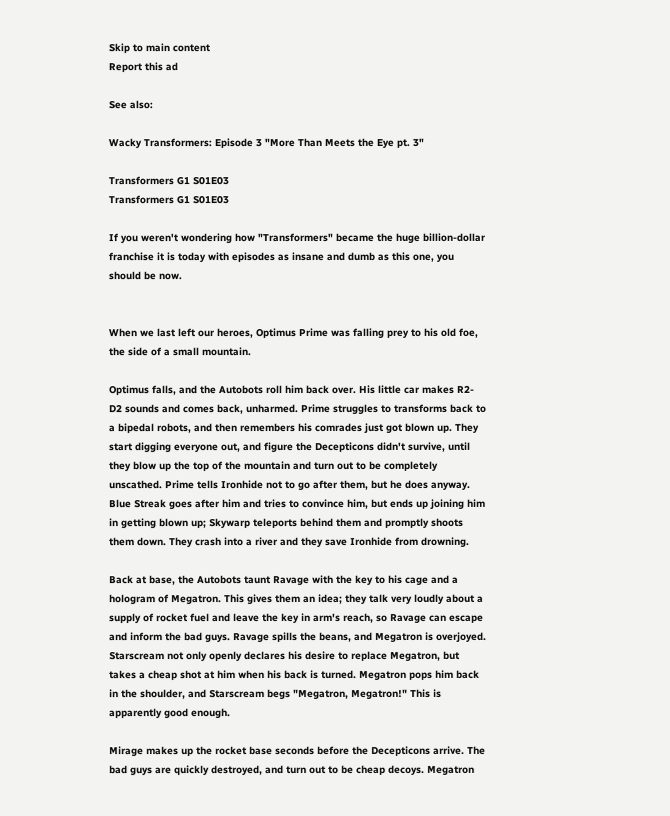Skip to main content
Report this ad

See also:

Wacky Transformers: Episode 3 "More Than Meets the Eye pt. 3"

Transformers G1 S01E03
Transformers G1 S01E03

If you weren't wondering how "Transformers" became the huge billion-dollar franchise it is today with episodes as insane and dumb as this one, you should be now.


When we last left our heroes, Optimus Prime was falling prey to his old foe, the side of a small mountain.

Optimus falls, and the Autobots roll him back over. His little car makes R2-D2 sounds and comes back, unharmed. Prime struggles to transforms back to a bipedal robots, and then remembers his comrades just got blown up. They start digging everyone out, and figure the Decepticons didn't survive, until they blow up the top of the mountain and turn out to be completely unscathed. Prime tells Ironhide not to go after them, but he does anyway. Blue Streak goes after him and tries to convince him, but ends up joining him in getting blown up; Skywarp teleports behind them and promptly shoots them down. They crash into a river and they save Ironhide from drowning.

Back at base, the Autobots taunt Ravage with the key to his cage and a hologram of Megatron. This gives them an idea; they talk very loudly about a supply of rocket fuel and leave the key in arm's reach, so Ravage can escape and inform the bad guys. Ravage spills the beans, and Megatron is overjoyed. Starscream not only openly declares his desire to replace Megatron, but takes a cheap shot at him when his back is turned. Megatron pops him back in the shoulder, and Starscream begs "Megatron, Megatron!" This is apparently good enough.

Mirage makes up the rocket base seconds before the Decepticons arrive. The bad guys are quickly destroyed, and turn out to be cheap decoys. Megatron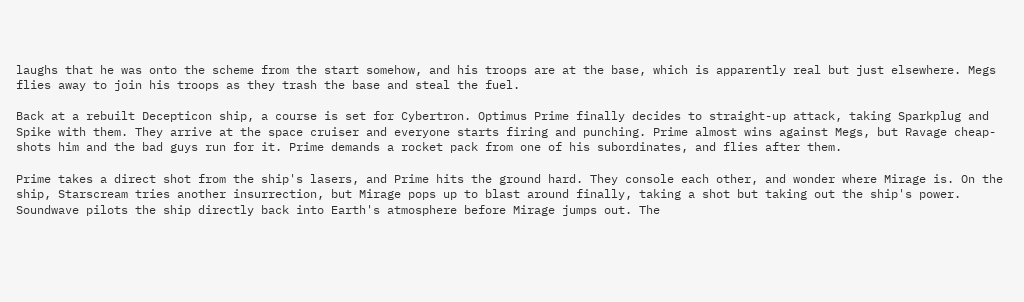laughs that he was onto the scheme from the start somehow, and his troops are at the base, which is apparently real but just elsewhere. Megs flies away to join his troops as they trash the base and steal the fuel.

Back at a rebuilt Decepticon ship, a course is set for Cybertron. Optimus Prime finally decides to straight-up attack, taking Sparkplug and Spike with them. They arrive at the space cruiser and everyone starts firing and punching. Prime almost wins against Megs, but Ravage cheap-shots him and the bad guys run for it. Prime demands a rocket pack from one of his subordinates, and flies after them.

Prime takes a direct shot from the ship's lasers, and Prime hits the ground hard. They console each other, and wonder where Mirage is. On the ship, Starscream tries another insurrection, but Mirage pops up to blast around finally, taking a shot but taking out the ship's power. Soundwave pilots the ship directly back into Earth's atmosphere before Mirage jumps out. The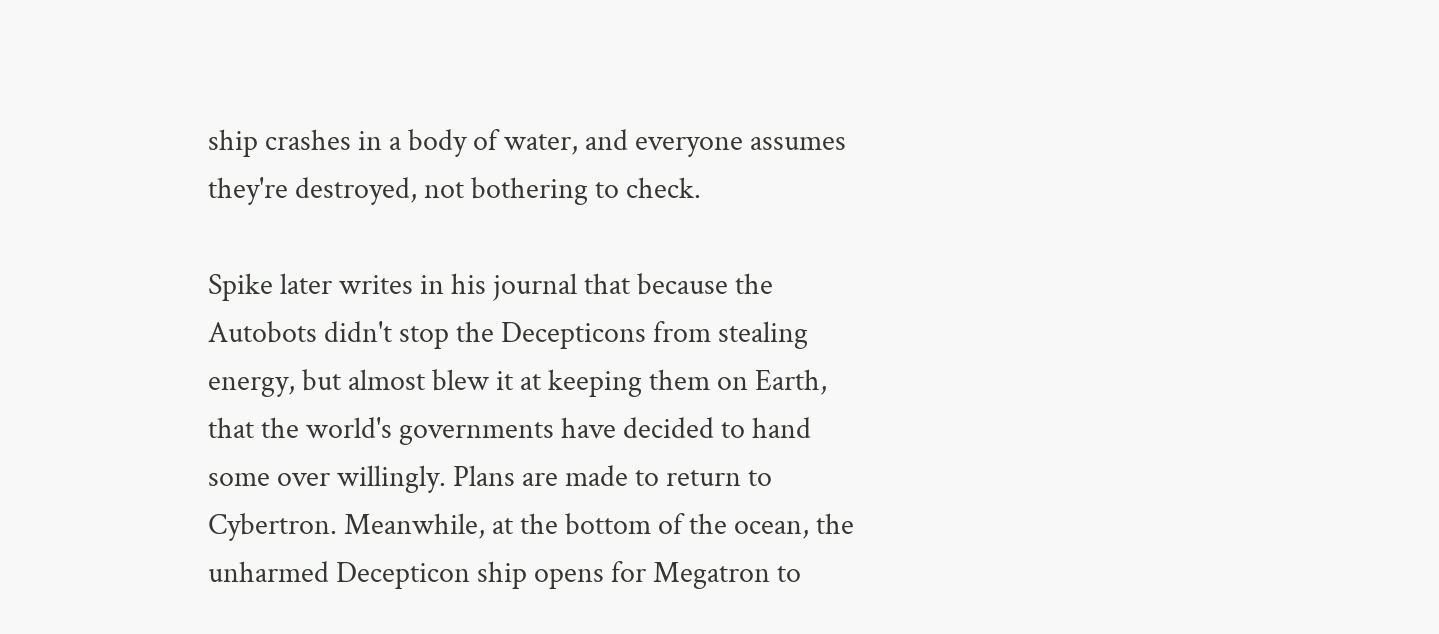ship crashes in a body of water, and everyone assumes they're destroyed, not bothering to check.

Spike later writes in his journal that because the Autobots didn't stop the Decepticons from stealing energy, but almost blew it at keeping them on Earth, that the world's governments have decided to hand some over willingly. Plans are made to return to Cybertron. Meanwhile, at the bottom of the ocean, the unharmed Decepticon ship opens for Megatron to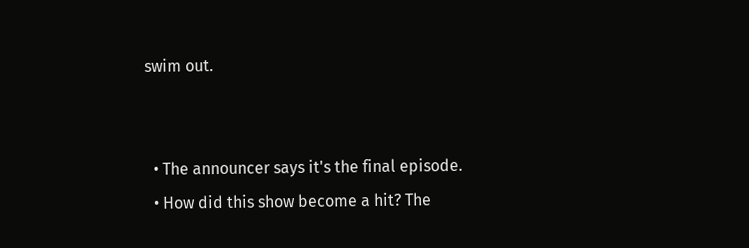swim out.


  • The announcer says it's the final episode.
  • How did this show become a hit? The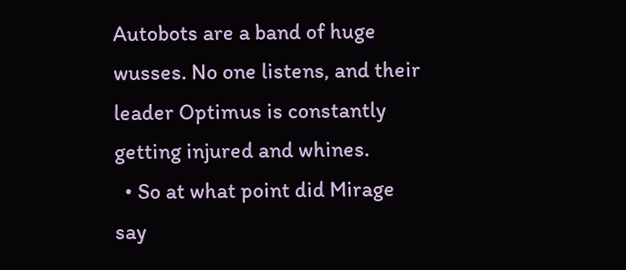Autobots are a band of huge wusses. No one listens, and their leader Optimus is constantly getting injured and whines.
  • So at what point did Mirage say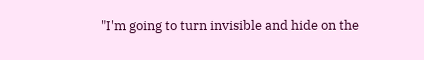"I'm going to turn invisible and hide on the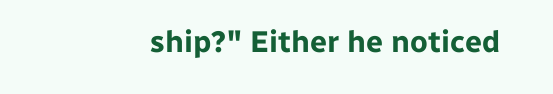ship?" Either he noticed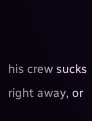his crew sucks right away, or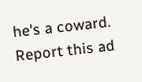he's a coward.
Report this ad